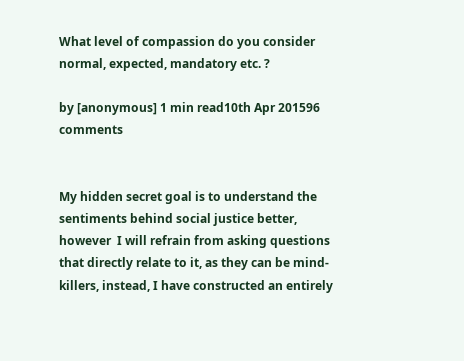What level of compassion do you consider normal, expected, mandatory etc. ?

by [anonymous] 1 min read10th Apr 201596 comments


My hidden secret goal is to understand the sentiments behind social justice better, however  I will refrain from asking questions that directly relate to it, as they can be mind-killers, instead, I have constructed an entirely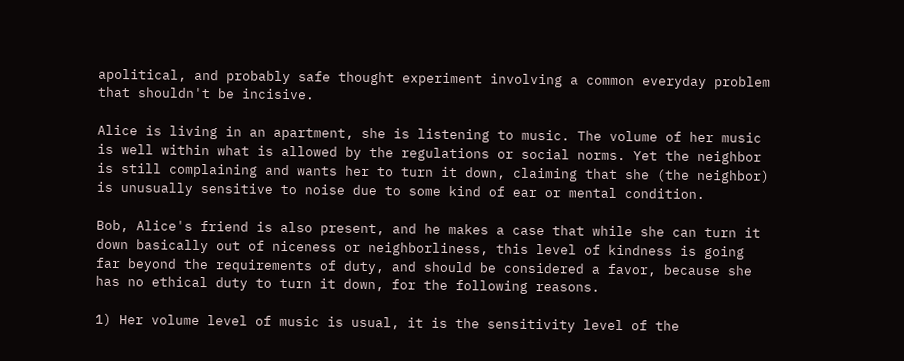apolitical, and probably safe thought experiment involving a common everyday problem that shouldn't be incisive.

Alice is living in an apartment, she is listening to music. The volume of her music is well within what is allowed by the regulations or social norms. Yet the neighbor is still complaining and wants her to turn it down, claiming that she (the neighbor) is unusually sensitive to noise due to some kind of ear or mental condition.

Bob, Alice's friend is also present, and he makes a case that while she can turn it down basically out of niceness or neighborliness, this level of kindness is going far beyond the requirements of duty, and should be considered a favor, because she has no ethical duty to turn it down, for the following reasons.

1) Her volume level of music is usual, it is the sensitivity level of the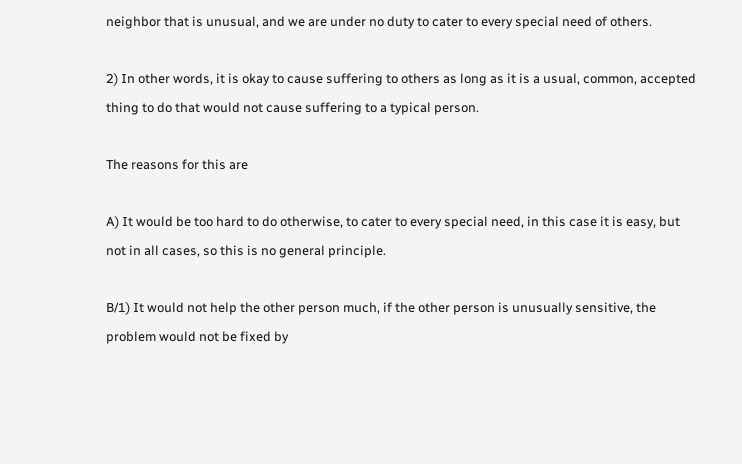neighbor that is unusual, and we are under no duty to cater to every special need of others.

2) In other words, it is okay to cause suffering to others as long as it is a usual, common, accepted thing to do that would not cause suffering to a typical person.

The reasons for this are

A) It would be too hard to do otherwise, to cater to every special need, in this case it is easy, but not in all cases, so this is no general principle.

B/1) It would not help the other person much, if the other person is unusually sensitive, the problem would not be fixed by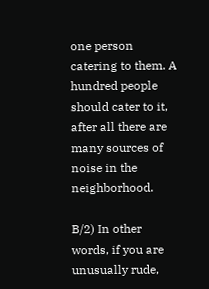one person catering to them. A hundred people should cater to it, after all there are many sources of noise in the neighborhood.

B/2) In other words, if you are unusually rude,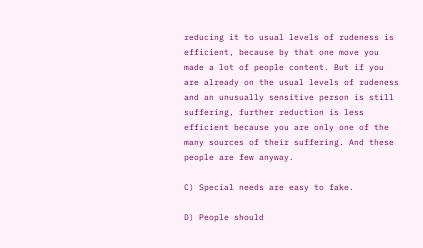reducing it to usual levels of rudeness is efficient, because by that one move you made a lot of people content. But if you are already on the usual levels of rudeness and an unusually sensitive person is still suffering, further reduction is less efficient because you are only one of the many sources of their suffering. And these people are few anyway.

C) Special needs are easy to fake.

D) People should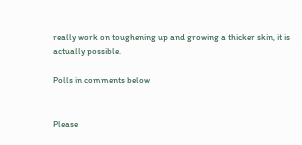really work on toughening up and growing a thicker skin, it is actually possible.

Polls in comments below


Please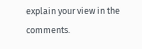explain your view in the comments.